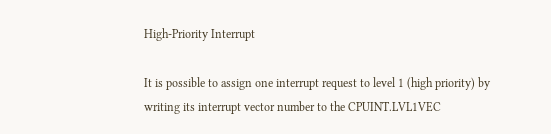High-Priority Interrupt

It is possible to assign one interrupt request to level 1 (high priority) by writing its interrupt vector number to the CPUINT.LVL1VEC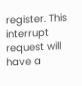register. This interrupt request will have a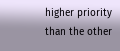higher priority than the other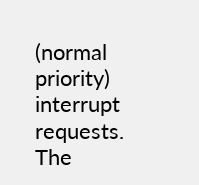(normal priority) interrupt requests. The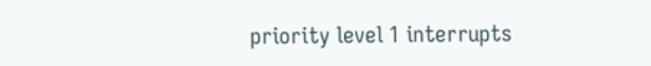priority level 1 interrupts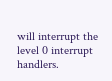will interrupt the level 0 interrupt handlers.